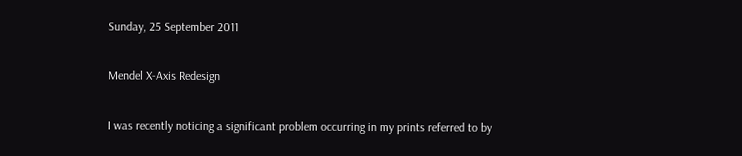Sunday, 25 September 2011

Mendel X-Axis Redesign

I was recently noticing a significant problem occurring in my prints referred to by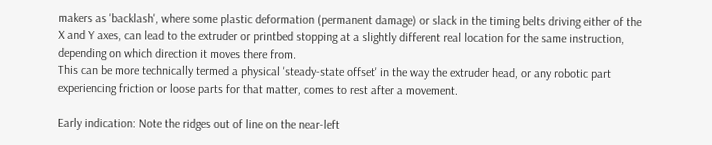makers as 'backlash', where some plastic deformation (permanent damage) or slack in the timing belts driving either of the X and Y axes, can lead to the extruder or printbed stopping at a slightly different real location for the same instruction, depending on which direction it moves there from.
This can be more technically termed a physical 'steady-state offset' in the way the extruder head, or any robotic part experiencing friction or loose parts for that matter, comes to rest after a movement.

Early indication: Note the ridges out of line on the near-left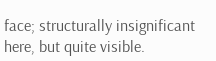face; structurally insignificant here, but quite visible.